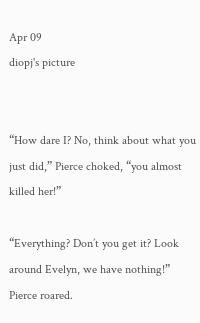Apr 09
diopj's picture


“How dare I? No, think about what you just did,” Pierce choked, “you almost killed her!”

“Everything? Don’t you get it? Look around Evelyn, we have nothing!” Pierce roared.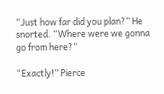“Just how far did you plan?” He snorted. “Where were we gonna go from here?”

“Exactly!” Pierce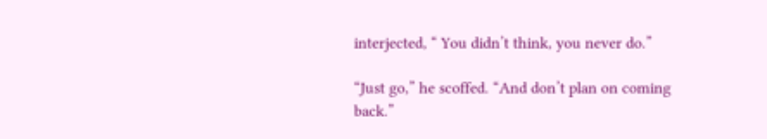interjected, “ You didn’t think, you never do.”

“Just go,” he scoffed. “And don’t plan on coming back.”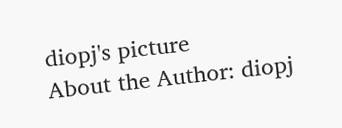diopj's picture
About the Author: diopj